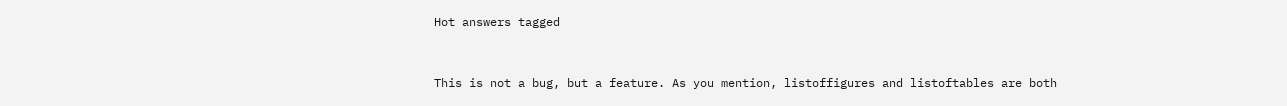Hot answers tagged


This is not a bug, but a feature. As you mention, listoffigures and listoftables are both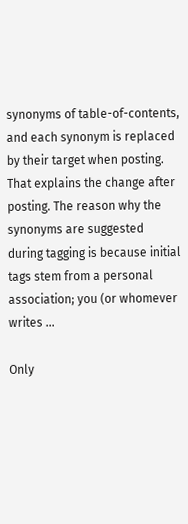synonyms of table-of-contents, and each synonym is replaced by their target when posting. That explains the change after posting. The reason why the synonyms are suggested during tagging is because initial tags stem from a personal association; you (or whomever writes ...

Only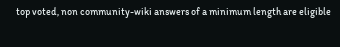top voted, non community-wiki answers of a minimum length are eligible